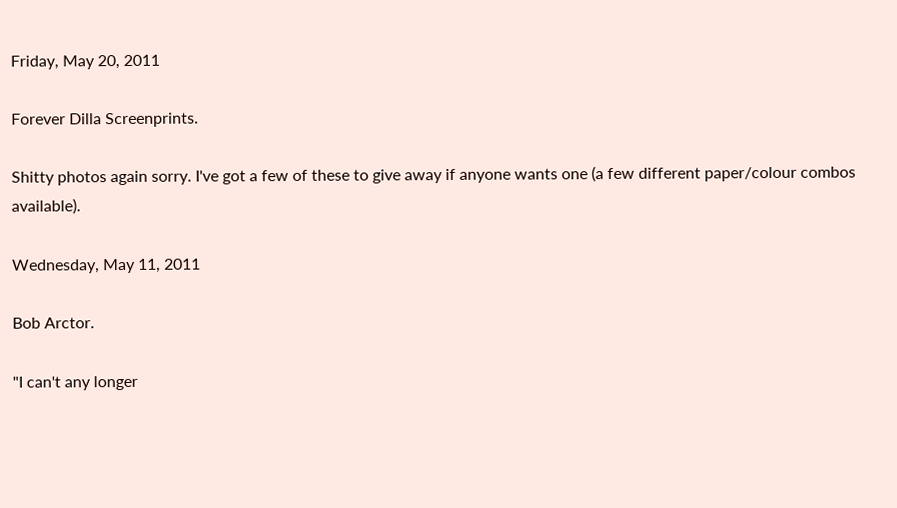Friday, May 20, 2011

Forever Dilla Screenprints.

Shitty photos again sorry. I've got a few of these to give away if anyone wants one (a few different paper/colour combos available).

Wednesday, May 11, 2011

Bob Arctor.

"I can't any longer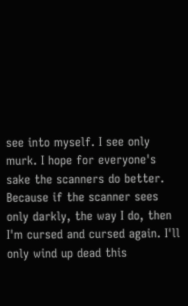see into myself. I see only murk. I hope for everyone's sake the scanners do better. Because if the scanner sees only darkly, the way I do, then I'm cursed and cursed again. I'll only wind up dead this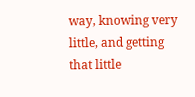way, knowing very little, and getting that little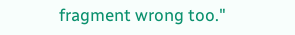fragment wrong too."